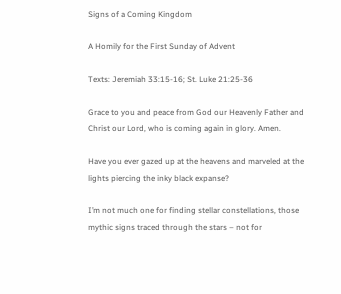Signs of a Coming Kingdom

A Homily for the First Sunday of Advent

Texts: Jeremiah 33:15-16; St. Luke 21:25-36

Grace to you and peace from God our Heavenly Father and Christ our Lord, who is coming again in glory. Amen.

Have you ever gazed up at the heavens and marveled at the lights piercing the inky black expanse?

I’m not much one for finding stellar constellations, those mythic signs traced through the stars – not for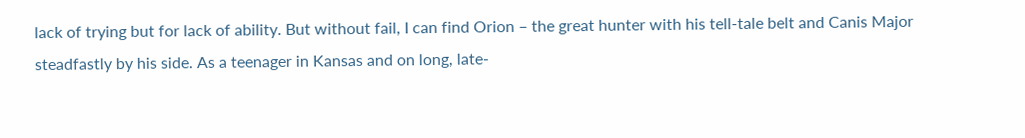lack of trying but for lack of ability. But without fail, I can find Orion – the great hunter with his tell-tale belt and Canis Major steadfastly by his side. As a teenager in Kansas and on long, late-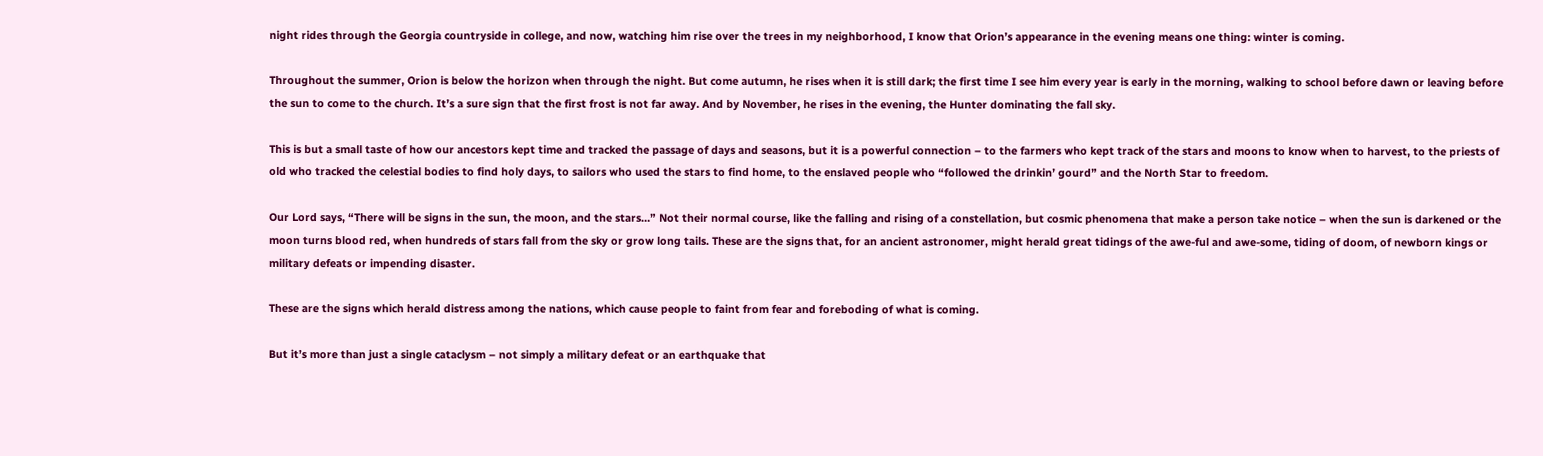night rides through the Georgia countryside in college, and now, watching him rise over the trees in my neighborhood, I know that Orion’s appearance in the evening means one thing: winter is coming.

Throughout the summer, Orion is below the horizon when through the night. But come autumn, he rises when it is still dark; the first time I see him every year is early in the morning, walking to school before dawn or leaving before the sun to come to the church. It’s a sure sign that the first frost is not far away. And by November, he rises in the evening, the Hunter dominating the fall sky.

This is but a small taste of how our ancestors kept time and tracked the passage of days and seasons, but it is a powerful connection – to the farmers who kept track of the stars and moons to know when to harvest, to the priests of old who tracked the celestial bodies to find holy days, to sailors who used the stars to find home, to the enslaved people who “followed the drinkin’ gourd” and the North Star to freedom.

Our Lord says, “There will be signs in the sun, the moon, and the stars…” Not their normal course, like the falling and rising of a constellation, but cosmic phenomena that make a person take notice – when the sun is darkened or the moon turns blood red, when hundreds of stars fall from the sky or grow long tails. These are the signs that, for an ancient astronomer, might herald great tidings of the awe-ful and awe-some, tiding of doom, of newborn kings or military defeats or impending disaster.

These are the signs which herald distress among the nations, which cause people to faint from fear and foreboding of what is coming.

But it’s more than just a single cataclysm – not simply a military defeat or an earthquake that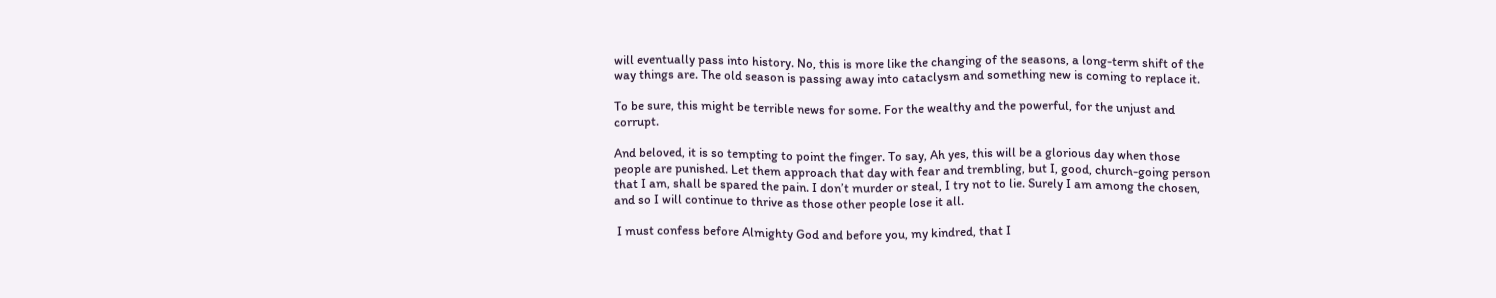will eventually pass into history. No, this is more like the changing of the seasons, a long-term shift of the way things are. The old season is passing away into cataclysm and something new is coming to replace it.

To be sure, this might be terrible news for some. For the wealthy and the powerful, for the unjust and corrupt.

And beloved, it is so tempting to point the finger. To say, Ah yes, this will be a glorious day when those people are punished. Let them approach that day with fear and trembling, but I, good, church-going person that I am, shall be spared the pain. I don’t murder or steal, I try not to lie. Surely I am among the chosen, and so I will continue to thrive as those other people lose it all.

 I must confess before Almighty God and before you, my kindred, that I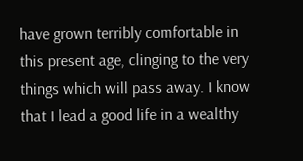have grown terribly comfortable in this present age, clinging to the very things which will pass away. I know that I lead a good life in a wealthy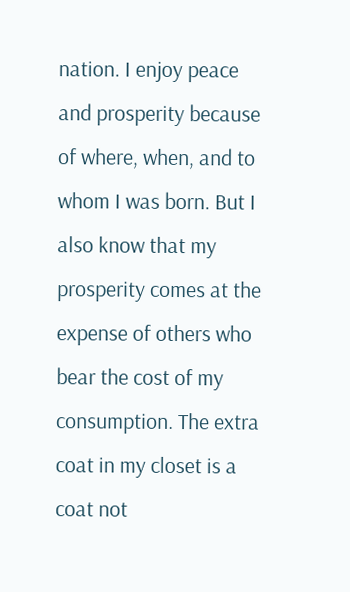nation. I enjoy peace and prosperity because of where, when, and to whom I was born. But I also know that my prosperity comes at the expense of others who bear the cost of my consumption. The extra coat in my closet is a coat not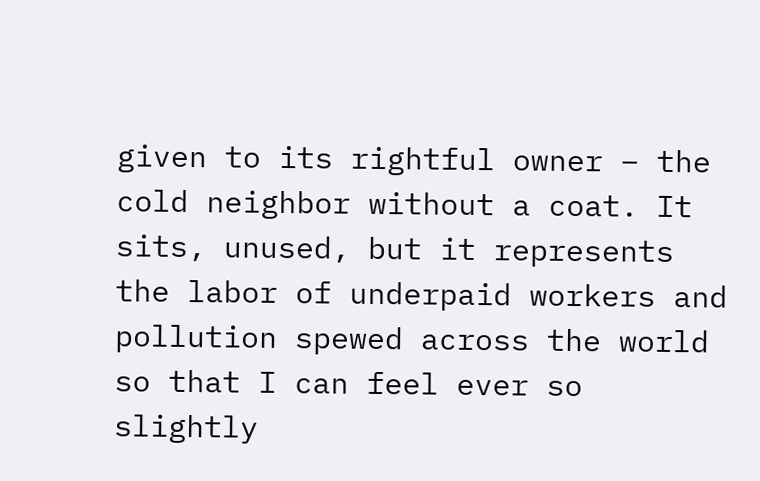given to its rightful owner – the cold neighbor without a coat. It sits, unused, but it represents the labor of underpaid workers and pollution spewed across the world so that I can feel ever so slightly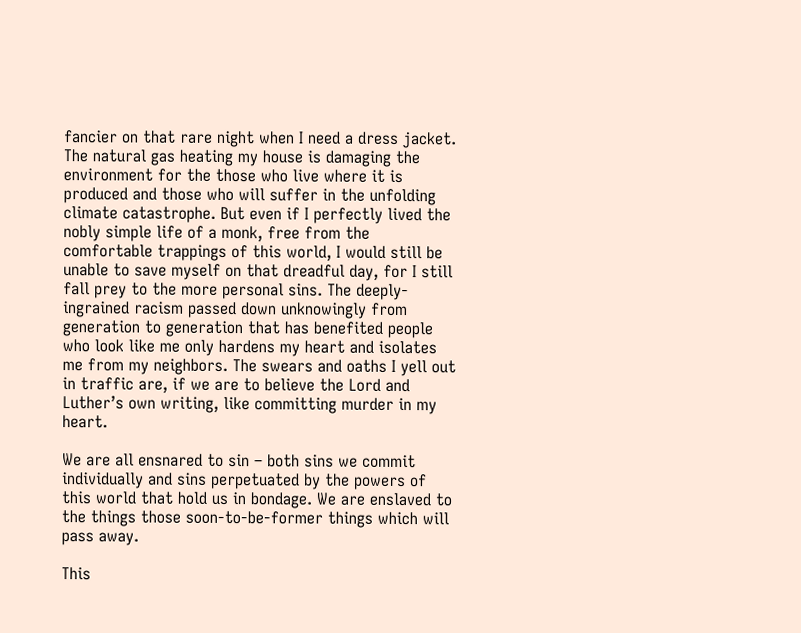fancier on that rare night when I need a dress jacket. The natural gas heating my house is damaging the environment for the those who live where it is produced and those who will suffer in the unfolding climate catastrophe. But even if I perfectly lived the nobly simple life of a monk, free from the comfortable trappings of this world, I would still be unable to save myself on that dreadful day, for I still fall prey to the more personal sins. The deeply-ingrained racism passed down unknowingly from generation to generation that has benefited people who look like me only hardens my heart and isolates me from my neighbors. The swears and oaths I yell out in traffic are, if we are to believe the Lord and Luther’s own writing, like committing murder in my heart.

We are all ensnared to sin – both sins we commit individually and sins perpetuated by the powers of this world that hold us in bondage. We are enslaved to the things those soon-to-be-former things which will pass away.

This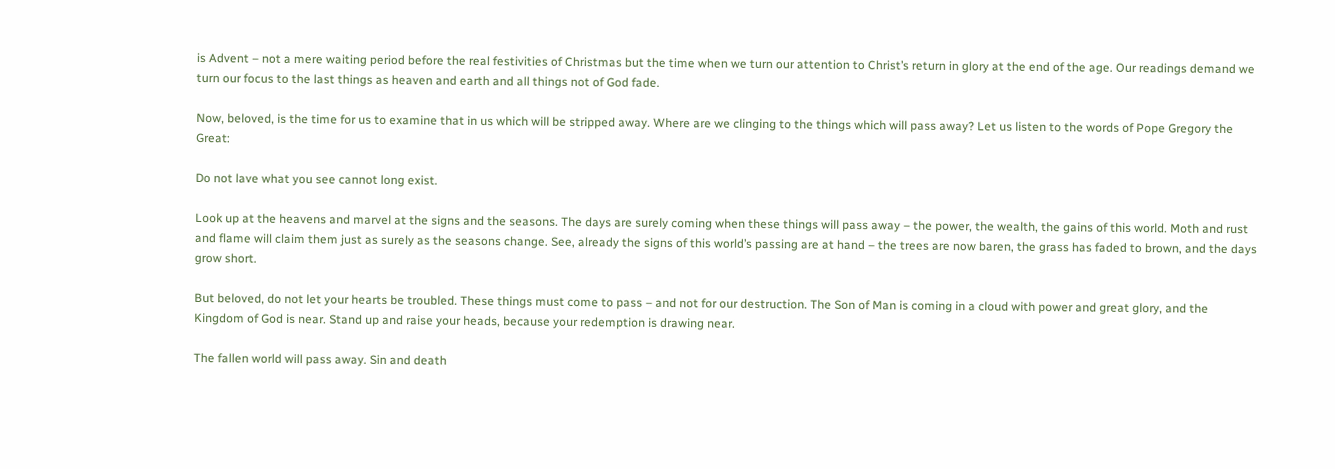is Advent – not a mere waiting period before the real festivities of Christmas but the time when we turn our attention to Christ’s return in glory at the end of the age. Our readings demand we turn our focus to the last things as heaven and earth and all things not of God fade.

Now, beloved, is the time for us to examine that in us which will be stripped away. Where are we clinging to the things which will pass away? Let us listen to the words of Pope Gregory the Great:

Do not lave what you see cannot long exist.

Look up at the heavens and marvel at the signs and the seasons. The days are surely coming when these things will pass away – the power, the wealth, the gains of this world. Moth and rust and flame will claim them just as surely as the seasons change. See, already the signs of this world’s passing are at hand – the trees are now baren, the grass has faded to brown, and the days grow short.

But beloved, do not let your hearts be troubled. These things must come to pass – and not for our destruction. The Son of Man is coming in a cloud with power and great glory, and the Kingdom of God is near. Stand up and raise your heads, because your redemption is drawing near.

The fallen world will pass away. Sin and death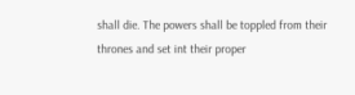shall die. The powers shall be toppled from their thrones and set int their proper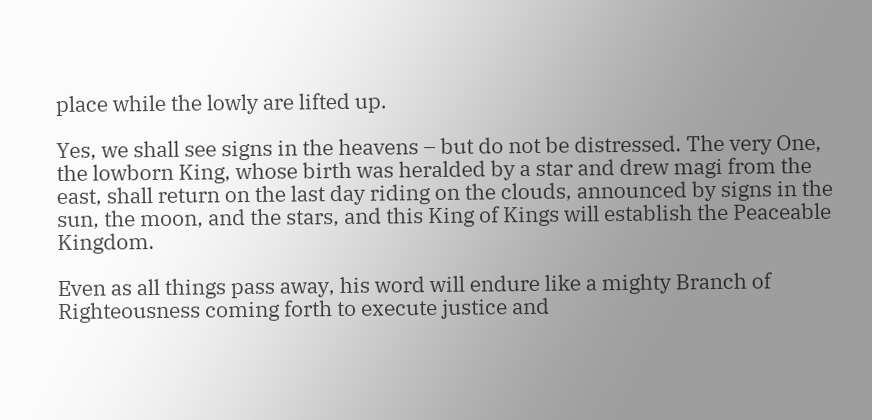place while the lowly are lifted up.

Yes, we shall see signs in the heavens – but do not be distressed. The very One, the lowborn King, whose birth was heralded by a star and drew magi from the east, shall return on the last day riding on the clouds, announced by signs in the sun, the moon, and the stars, and this King of Kings will establish the Peaceable Kingdom.

Even as all things pass away, his word will endure like a mighty Branch of Righteousness coming forth to execute justice and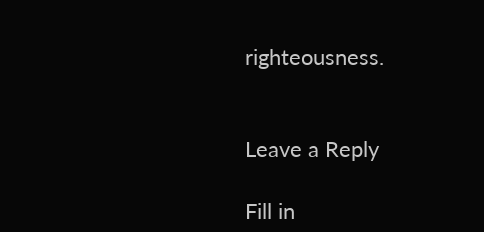righteousness.


Leave a Reply

Fill in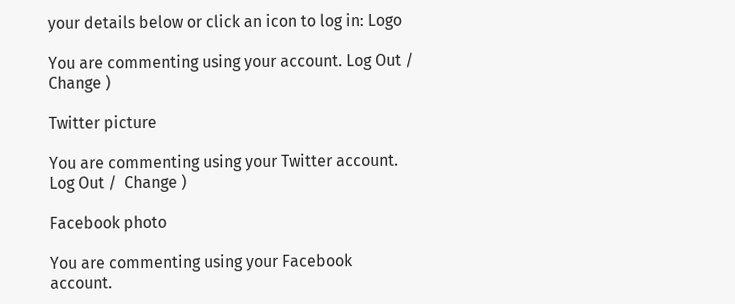your details below or click an icon to log in: Logo

You are commenting using your account. Log Out /  Change )

Twitter picture

You are commenting using your Twitter account. Log Out /  Change )

Facebook photo

You are commenting using your Facebook account.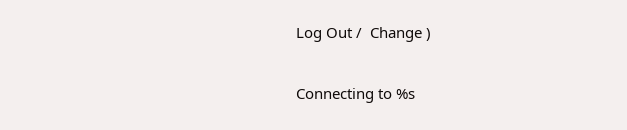Log Out /  Change )

Connecting to %s